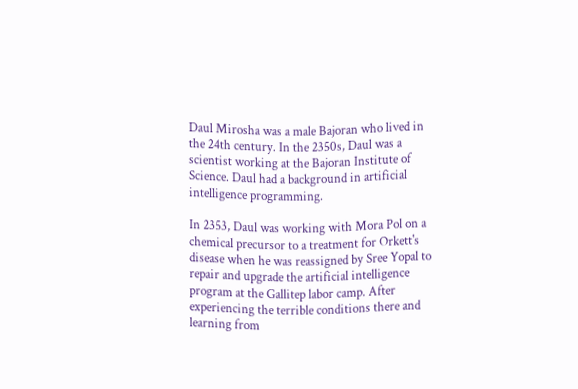Daul Mirosha was a male Bajoran who lived in the 24th century. In the 2350s, Daul was a scientist working at the Bajoran Institute of Science. Daul had a background in artificial intelligence programming.

In 2353, Daul was working with Mora Pol on a chemical precursor to a treatment for Orkett's disease when he was reassigned by Sree Yopal to repair and upgrade the artificial intelligence program at the Gallitep labor camp. After experiencing the terrible conditions there and learning from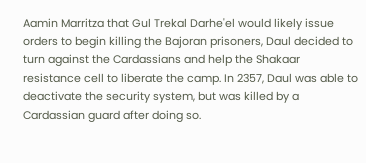Aamin Marritza that Gul Trekal Darhe'el would likely issue orders to begin killing the Bajoran prisoners, Daul decided to turn against the Cardassians and help the Shakaar resistance cell to liberate the camp. In 2357, Daul was able to deactivate the security system, but was killed by a Cardassian guard after doing so.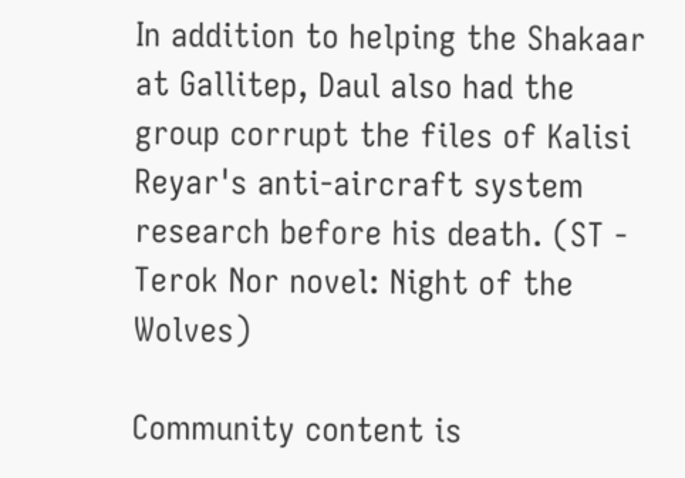In addition to helping the Shakaar at Gallitep, Daul also had the group corrupt the files of Kalisi Reyar's anti-aircraft system research before his death. (ST - Terok Nor novel: Night of the Wolves)

Community content is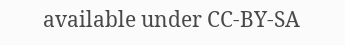available under CC-BY-SA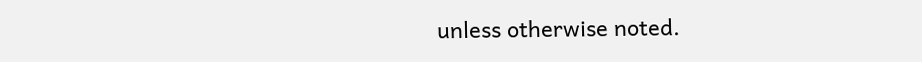unless otherwise noted.